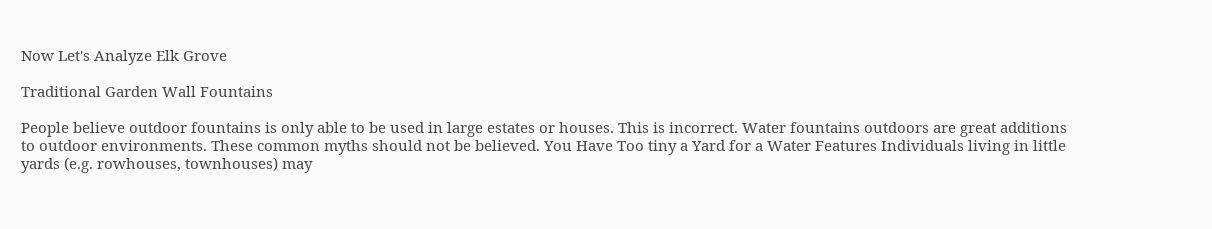Now Let's Analyze Elk Grove

Traditional Garden Wall Fountains

People believe outdoor fountains is only able to be used in large estates or houses. This is incorrect. Water fountains outdoors are great additions to outdoor environments. These common myths should not be believed. You Have Too tiny a Yard for a Water Features Individuals living in little yards (e.g. rowhouses, townhouses) may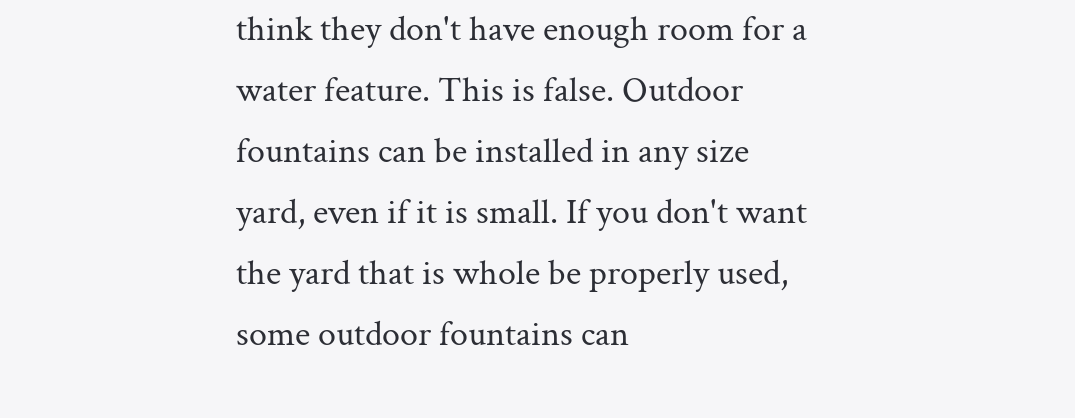think they don't have enough room for a water feature. This is false. Outdoor fountains can be installed in any size yard, even if it is small. If you don't want the yard that is whole be properly used, some outdoor fountains can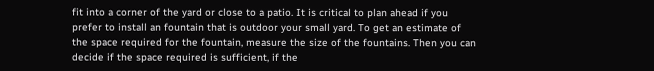fit into a corner of the yard or close to a patio. It is critical to plan ahead if you prefer to install an fountain that is outdoor your small yard. To get an estimate of the space required for the fountain, measure the size of the fountains. Then you can decide if the space required is sufficient, if the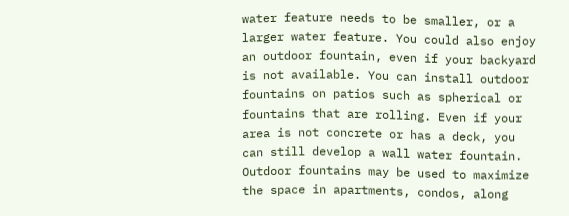water feature needs to be smaller, or a larger water feature. You could also enjoy an outdoor fountain, even if your backyard is not available. You can install outdoor fountains on patios such as spherical or fountains that are rolling. Even if your area is not concrete or has a deck, you can still develop a wall water fountain. Outdoor fountains may be used to maximize the space in apartments, condos, along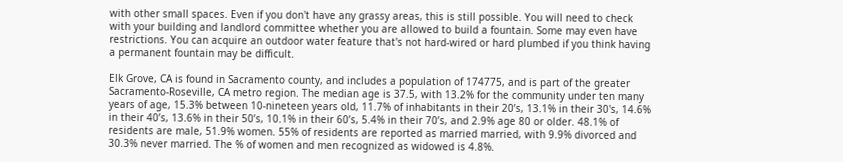with other small spaces. Even if you don't have any grassy areas, this is still possible. You will need to check with your building and landlord committee whether you are allowed to build a fountain. Some may even have restrictions. You can acquire an outdoor water feature that's not hard-wired or hard plumbed if you think having a permanent fountain may be difficult.

Elk Grove, CA is found in Sacramento county, and includes a population of 174775, and is part of the greater Sacramento-Roseville, CA metro region. The median age is 37.5, with 13.2% for the community under ten many years of age, 15.3% between 10-nineteen years old, 11.7% of inhabitants in their 20’s, 13.1% in their 30's, 14.6% in their 40’s, 13.6% in their 50’s, 10.1% in their 60’s, 5.4% in their 70’s, and 2.9% age 80 or older. 48.1% of residents are male, 51.9% women. 55% of residents are reported as married married, with 9.9% divorced and 30.3% never married. The % of women and men recognized as widowed is 4.8%.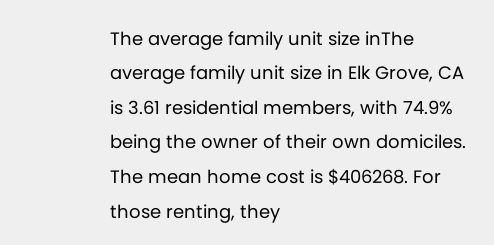The average family unit size inThe average family unit size in Elk Grove, CA is 3.61 residential members, with 74.9% being the owner of their own domiciles. The mean home cost is $406268. For those renting, they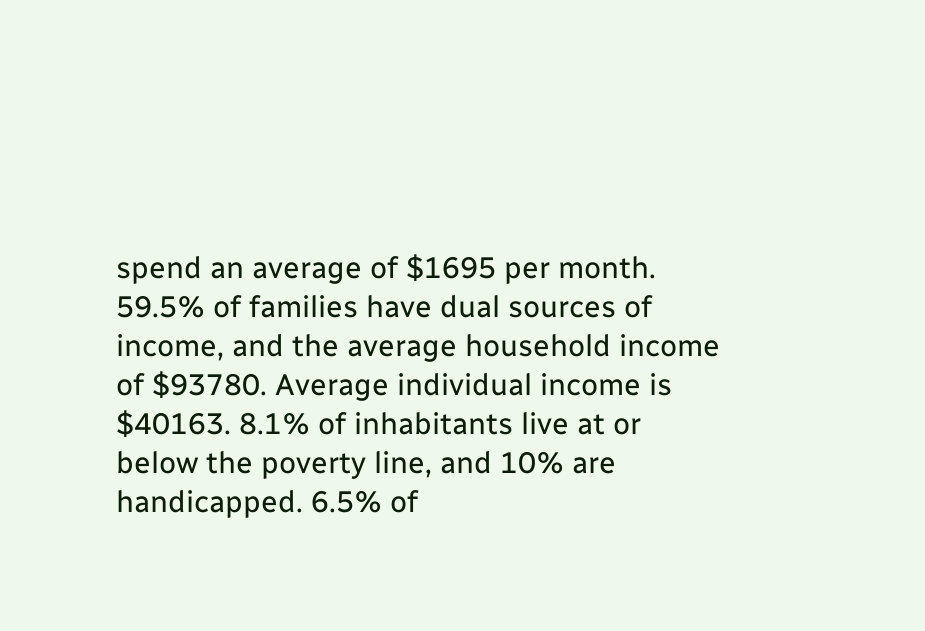spend an average of $1695 per month. 59.5% of families have dual sources of income, and the average household income of $93780. Average individual income is $40163. 8.1% of inhabitants live at or below the poverty line, and 10% are handicapped. 6.5% of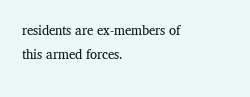residents are ex-members of this armed forces.